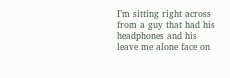I’m sitting right across from a guy that had his headphones and his leave me alone face on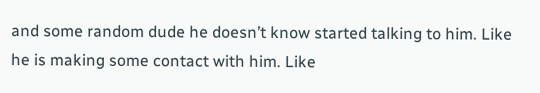and some random dude he doesn’t know started talking to him. Like he is making some contact with him. Like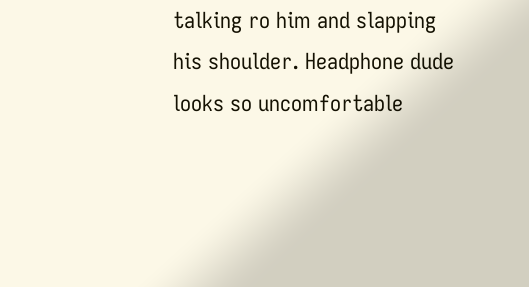talking ro him and slapping his shoulder. Headphone dude looks so uncomfortable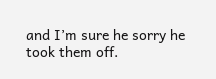and I’m sure he sorry he took them off.